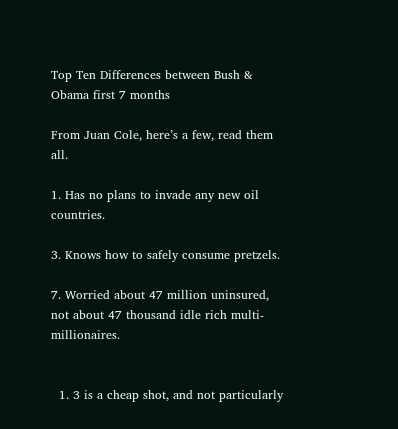Top Ten Differences between Bush & Obama first 7 months

From Juan Cole, here’s a few, read them all.

1. Has no plans to invade any new oil countries.

3. Knows how to safely consume pretzels.

7. Worried about 47 million uninsured, not about 47 thousand idle rich multi-millionaires.


  1. 3 is a cheap shot, and not particularly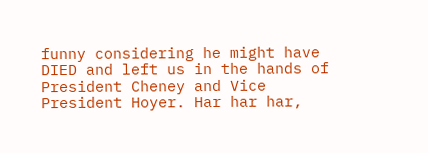funny considering he might have DIED and left us in the hands of President Cheney and Vice President Hoyer. Har har har,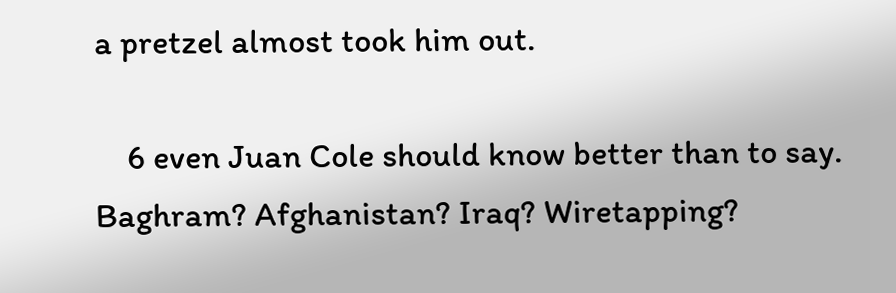a pretzel almost took him out.

    6 even Juan Cole should know better than to say. Baghram? Afghanistan? Iraq? Wiretapping?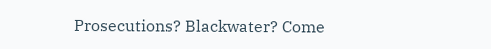Prosecutions? Blackwater? Come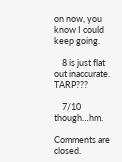on now, you know I could keep going.

    8 is just flat out inaccurate. TARP???

    7/10 though…hm.

Comments are closed.